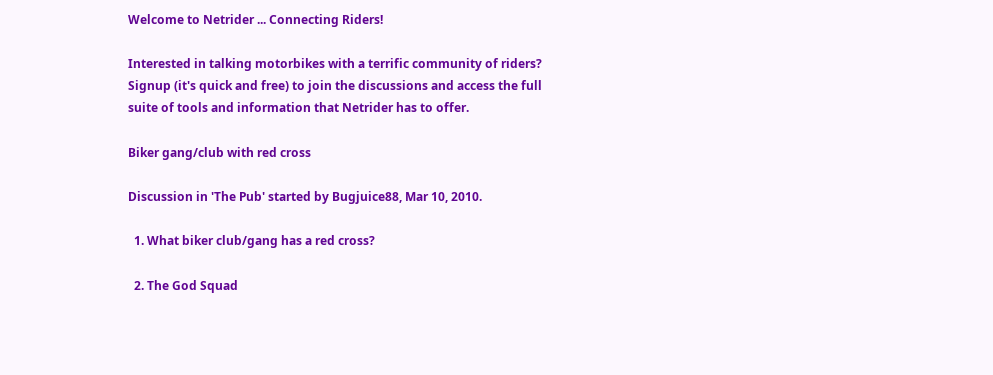Welcome to Netrider ... Connecting Riders!

Interested in talking motorbikes with a terrific community of riders?
Signup (it's quick and free) to join the discussions and access the full suite of tools and information that Netrider has to offer.

Biker gang/club with red cross

Discussion in 'The Pub' started by Bugjuice88, Mar 10, 2010.

  1. What biker club/gang has a red cross?

  2. The God Squad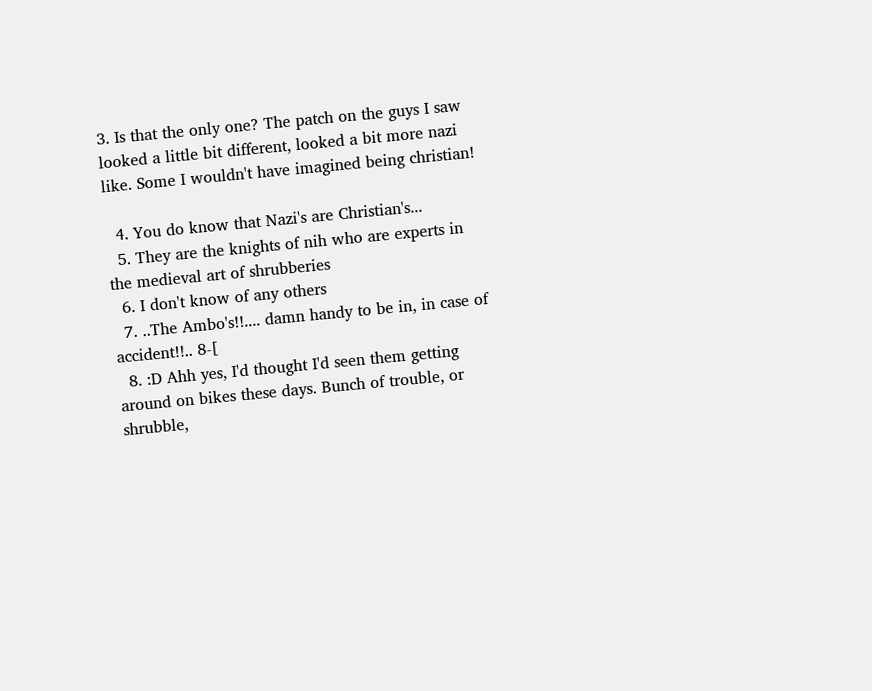3. Is that the only one? The patch on the guys I saw looked a little bit different, looked a bit more nazi like. Some I wouldn't have imagined being christian!

  4. You do know that Nazi's are Christian's...
  5. They are the knights of nih who are experts in the medieval art of shrubberies
  6. I don't know of any others
  7. ..The Ambo's!!.... damn handy to be in, in case of accident!!.. 8-[
  8. :D Ahh yes, I'd thought I'd seen them getting around on bikes these days. Bunch of trouble, or shrubble,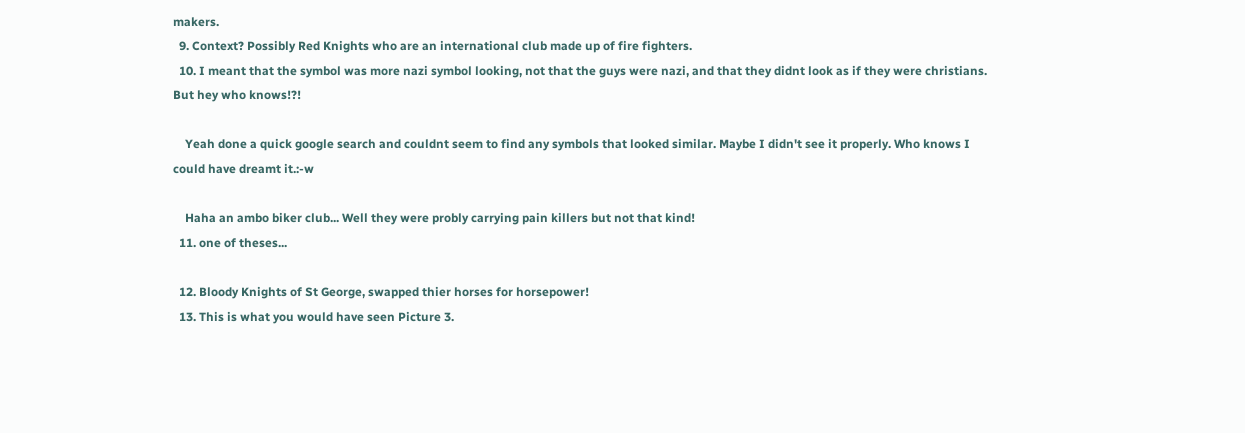makers.
  9. Context? Possibly Red Knights who are an international club made up of fire fighters.
  10. I meant that the symbol was more nazi symbol looking, not that the guys were nazi, and that they didnt look as if they were christians. But hey who knows!?!

    Yeah done a quick google search and couldnt seem to find any symbols that looked similar. Maybe I didn't see it properly. Who knows I could have dreamt it.:-w

    Haha an ambo biker club... Well they were probly carrying pain killers but not that kind!
  11. one of theses...

  12. Bloody Knights of St George, swapped thier horses for horsepower!
  13. This is what you would have seen Picture 3.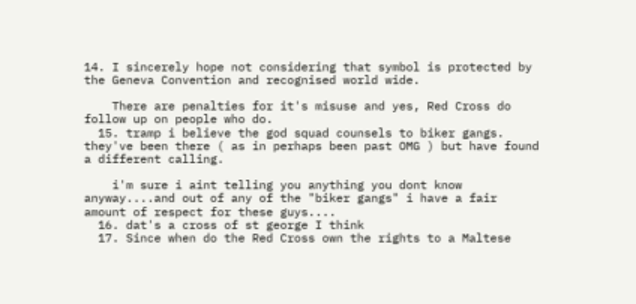14. I sincerely hope not considering that symbol is protected by the Geneva Convention and recognised world wide.

    There are penalties for it's misuse and yes, Red Cross do follow up on people who do.
  15. tramp i believe the god squad counsels to biker gangs. they've been there ( as in perhaps been past OMG ) but have found a different calling.

    i'm sure i aint telling you anything you dont know anyway....and out of any of the "biker gangs" i have a fair amount of respect for these guys....
  16. dat's a cross of st george I think
  17. Since when do the Red Cross own the rights to a Maltese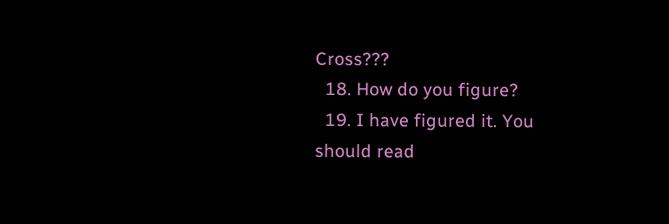Cross???
  18. How do you figure?
  19. I have figured it. You should read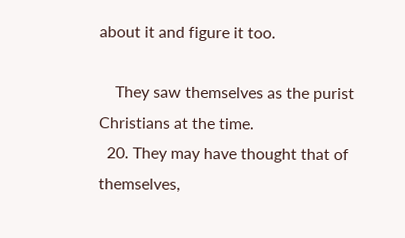about it and figure it too.

    They saw themselves as the purist Christians at the time.
  20. They may have thought that of themselves,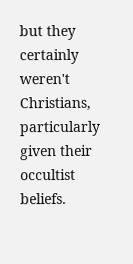but they certainly weren't Christians, particularly given their occultist beliefs.